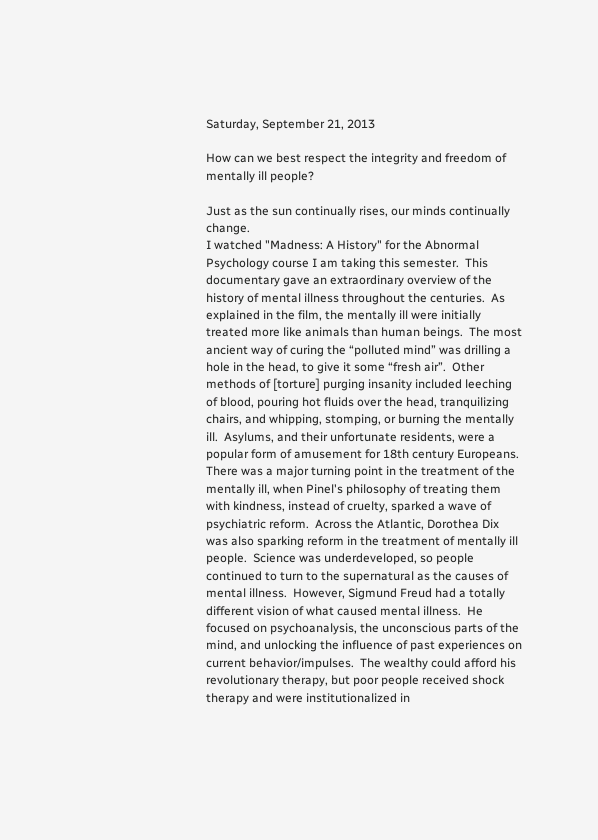Saturday, September 21, 2013

How can we best respect the integrity and freedom of mentally ill people?

Just as the sun continually rises, our minds continually change.
I watched "Madness: A History" for the Abnormal Psychology course I am taking this semester.  This documentary gave an extraordinary overview of the history of mental illness throughout the centuries.  As explained in the film, the mentally ill were initially treated more like animals than human beings.  The most ancient way of curing the “polluted mind” was drilling a hole in the head, to give it some “fresh air”.  Other methods of [torture] purging insanity included leeching of blood, pouring hot fluids over the head, tranquilizing chairs, and whipping, stomping, or burning the mentally ill.  Asylums, and their unfortunate residents, were a popular form of amusement for 18th century Europeans.  There was a major turning point in the treatment of the mentally ill, when Pinel's philosophy of treating them with kindness, instead of cruelty, sparked a wave of psychiatric reform.  Across the Atlantic, Dorothea Dix was also sparking reform in the treatment of mentally ill people.  Science was underdeveloped, so people continued to turn to the supernatural as the causes of mental illness.  However, Sigmund Freud had a totally different vision of what caused mental illness.  He focused on psychoanalysis, the unconscious parts of the mind, and unlocking the influence of past experiences on current behavior/impulses.  The wealthy could afford his revolutionary therapy, but poor people received shock therapy and were institutionalized in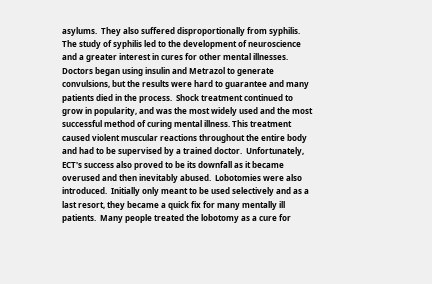asylums.  They also suffered disproportionally from syphilis.  The study of syphilis led to the development of neuroscience and a greater interest in cures for other mental illnesses.  Doctors began using insulin and Metrazol to generate convulsions, but the results were hard to guarantee and many patients died in the process.  Shock treatment continued to grow in popularity, and was the most widely used and the most successful method of curing mental illness. This treatment caused violent muscular reactions throughout the entire body and had to be supervised by a trained doctor.  Unfortunately, ECT's success also proved to be its downfall as it became overused and then inevitably abused.  Lobotomies were also introduced.  Initially only meant to be used selectively and as a last resort, they became a quick fix for many mentally ill patients.  Many people treated the lobotomy as a cure for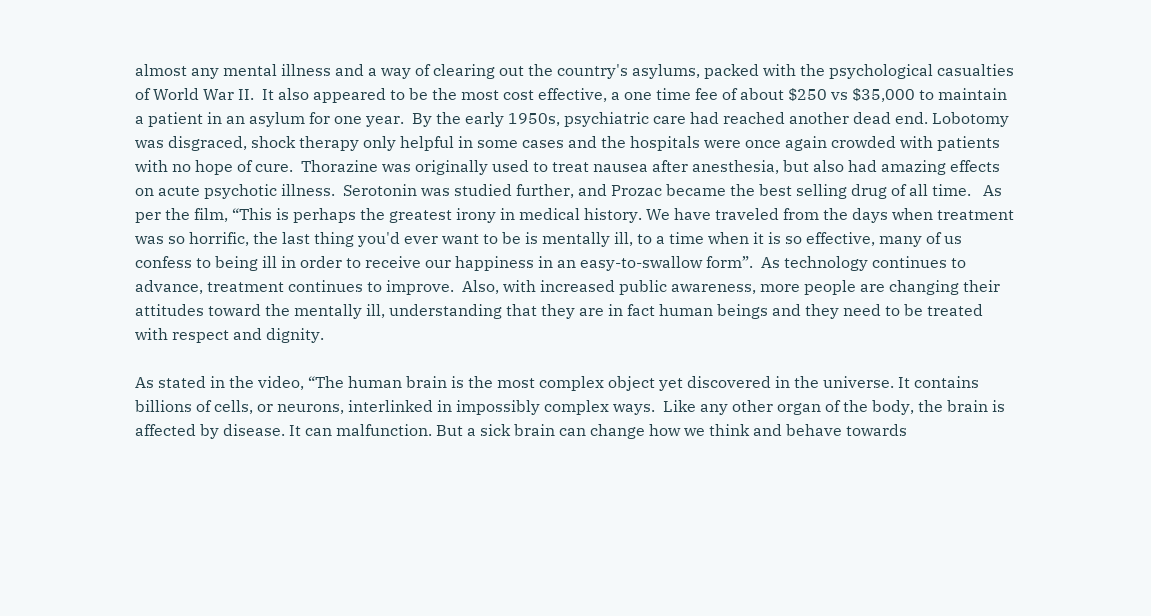almost any mental illness and a way of clearing out the country's asylums, packed with the psychological casualties of World War II.  It also appeared to be the most cost effective, a one time fee of about $250 vs $35,000 to maintain a patient in an asylum for one year.  By the early 1950s, psychiatric care had reached another dead end. Lobotomy was disgraced, shock therapy only helpful in some cases and the hospitals were once again crowded with patients with no hope of cure.  Thorazine was originally used to treat nausea after anesthesia, but also had amazing effects on acute psychotic illness.  Serotonin was studied further, and Prozac became the best selling drug of all time.   As per the film, “This is perhaps the greatest irony in medical history. We have traveled from the days when treatment was so horrific, the last thing you'd ever want to be is mentally ill, to a time when it is so effective, many of us confess to being ill in order to receive our happiness in an easy-to-swallow form”.  As technology continues to advance, treatment continues to improve.  Also, with increased public awareness, more people are changing their attitudes toward the mentally ill, understanding that they are in fact human beings and they need to be treated with respect and dignity.

As stated in the video, “The human brain is the most complex object yet discovered in the universe. It contains billions of cells, or neurons, interlinked in impossibly complex ways.  Like any other organ of the body, the brain is affected by disease. It can malfunction. But a sick brain can change how we think and behave towards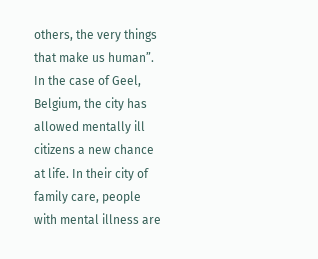others, the very things that make us human”.  In the case of Geel, Belgium, the city has allowed mentally ill citizens a new chance at life. In their city of family care, people with mental illness are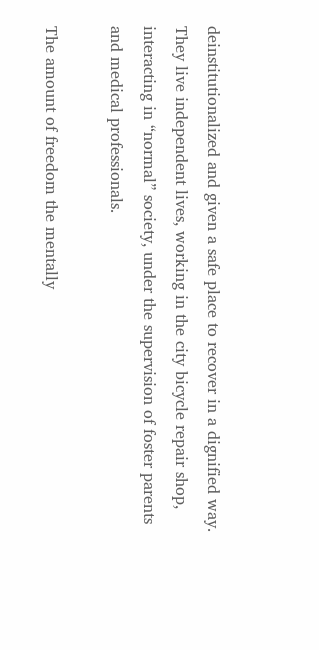deinstitutionalized and given a safe place to recover in a dignified way.  They live independent lives, working in the city bicycle repair shop, interacting in “normal” society, under the supervision of foster parents and medical professionals.

The amount of freedom the mentally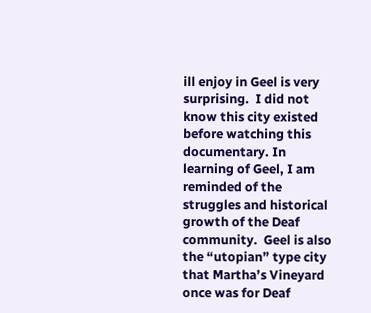ill enjoy in Geel is very surprising.  I did not know this city existed before watching this documentary. In learning of Geel, I am reminded of the struggles and historical growth of the Deaf community.  Geel is also the “utopian” type city that Martha’s Vineyard once was for Deaf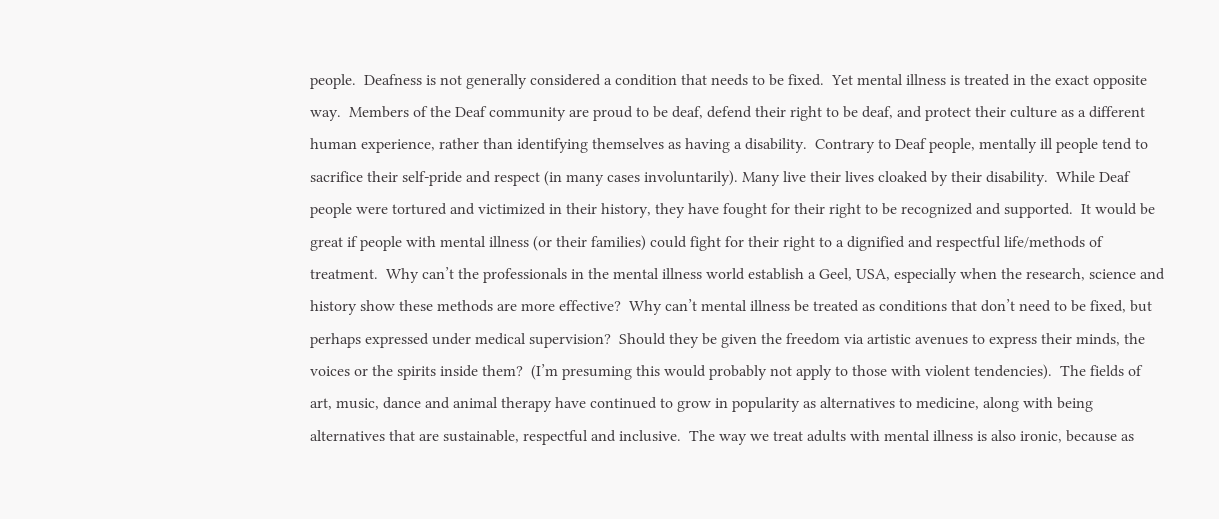people.  Deafness is not generally considered a condition that needs to be fixed.  Yet mental illness is treated in the exact opposite way.  Members of the Deaf community are proud to be deaf, defend their right to be deaf, and protect their culture as a different human experience, rather than identifying themselves as having a disability.  Contrary to Deaf people, mentally ill people tend to sacrifice their self-pride and respect (in many cases involuntarily). Many live their lives cloaked by their disability.  While Deaf people were tortured and victimized in their history, they have fought for their right to be recognized and supported.  It would be great if people with mental illness (or their families) could fight for their right to a dignified and respectful life/methods of treatment.  Why can’t the professionals in the mental illness world establish a Geel, USA, especially when the research, science and history show these methods are more effective?  Why can’t mental illness be treated as conditions that don’t need to be fixed, but perhaps expressed under medical supervision?  Should they be given the freedom via artistic avenues to express their minds, the voices or the spirits inside them?  (I’m presuming this would probably not apply to those with violent tendencies).  The fields of art, music, dance and animal therapy have continued to grow in popularity as alternatives to medicine, along with being alternatives that are sustainable, respectful and inclusive.  The way we treat adults with mental illness is also ironic, because as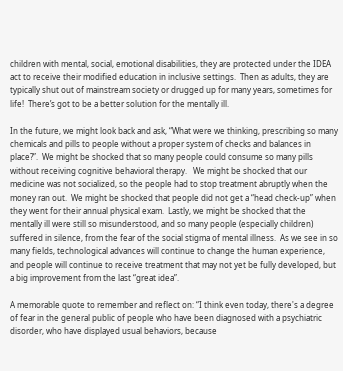children with mental, social, emotional disabilities, they are protected under the IDEA act to receive their modified education in inclusive settings.  Then as adults, they are typically shut out of mainstream society or drugged up for many years, sometimes for life!  There’s got to be a better solution for the mentally ill.

In the future, we might look back and ask, “What were we thinking, prescribing so many chemicals and pills to people without a proper system of checks and balances in place?”.  We might be shocked that so many people could consume so many pills without receiving cognitive behavioral therapy.   We might be shocked that our medicine was not socialized, so the people had to stop treatment abruptly when the money ran out.  We might be shocked that people did not get a “head check-up” when they went for their annual physical exam.  Lastly, we might be shocked that the mentally ill were still so misunderstood, and so many people (especially children) suffered in silence, from the fear of the social stigma of mental illness.  As we see in so many fields, technological advances will continue to change the human experience, and people will continue to receive treatment that may not yet be fully developed, but a big improvement from the last “great idea”.

A memorable quote to remember and reflect on: “I think even today, there's a degree of fear in the general public of people who have been diagnosed with a psychiatric disorder, who have displayed usual behaviors, because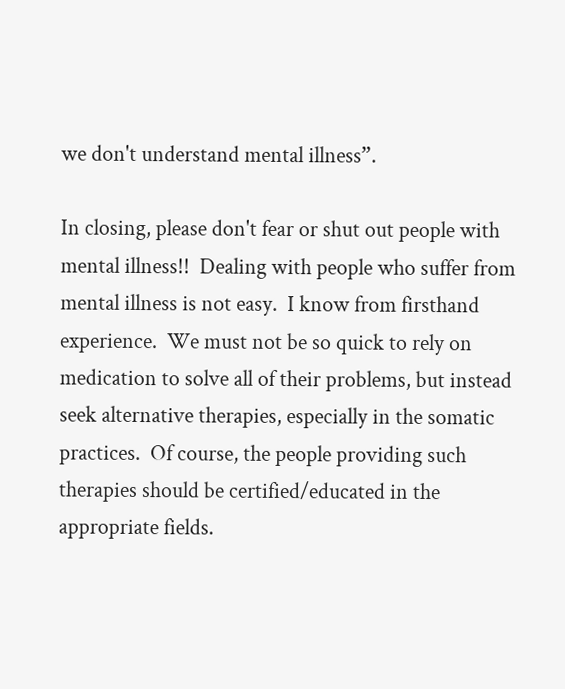we don't understand mental illness”.

In closing, please don't fear or shut out people with mental illness!!  Dealing with people who suffer from mental illness is not easy.  I know from firsthand experience.  We must not be so quick to rely on medication to solve all of their problems, but instead seek alternative therapies, especially in the somatic practices.  Of course, the people providing such therapies should be certified/educated in the appropriate fields.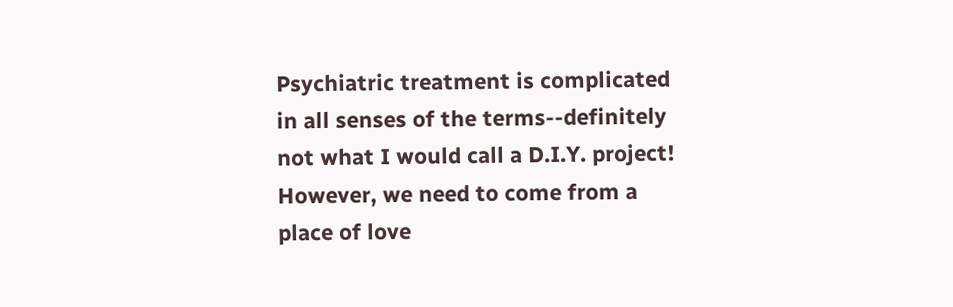Psychiatric treatment is complicated in all senses of the terms--definitely not what I would call a D.I.Y. project!  However, we need to come from a place of love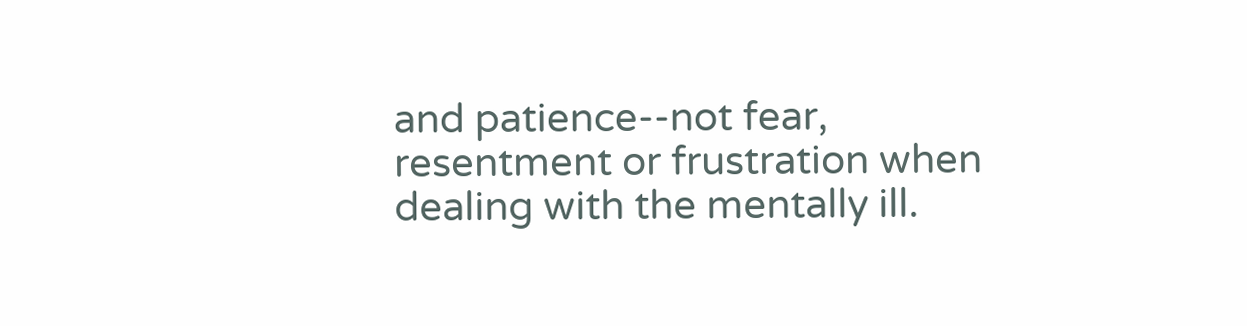and patience--not fear, resentment or frustration when dealing with the mentally ill.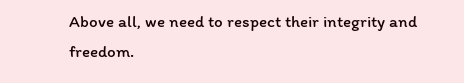Above all, we need to respect their integrity and freedom.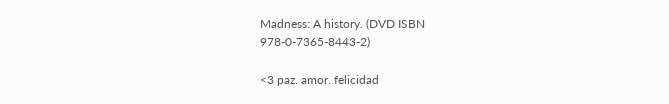Madness: A history. (DVD ISBN 978-0-7365-8443-2)

<3 paz. amor. felicidad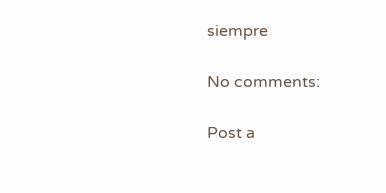siempre

No comments:

Post a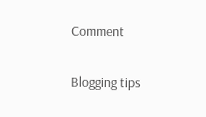Comment

Blogging tips